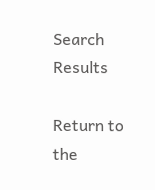Search Results

Return to the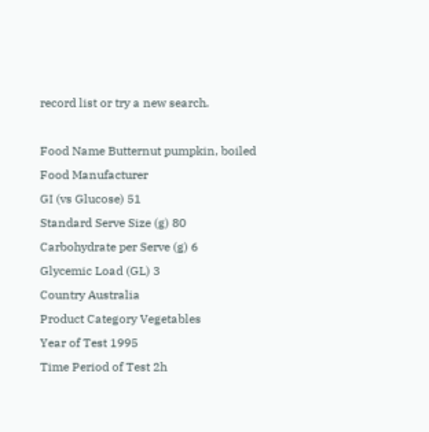record list or try a new search.

Food Name Butternut pumpkin, boiled
Food Manufacturer
GI (vs Glucose) 51
Standard Serve Size (g) 80
Carbohydrate per Serve (g) 6
Glycemic Load (GL) 3
Country Australia
Product Category Vegetables
Year of Test 1995
Time Period of Test 2h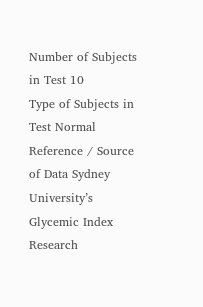Number of Subjects in Test 10
Type of Subjects in Test Normal
Reference / Source of Data Sydney University’s Glycemic Index Research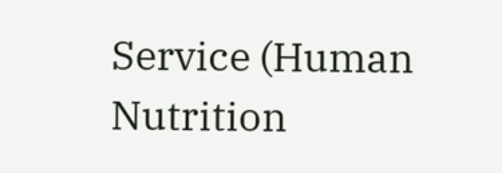Service (Human Nutrition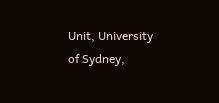Unit, University of Sydney,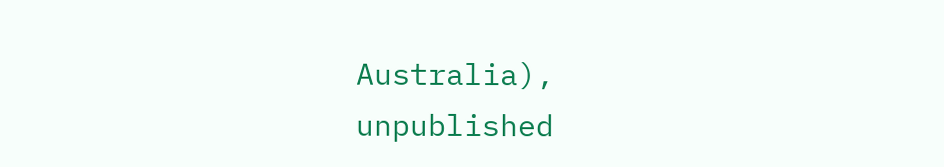Australia), unpublished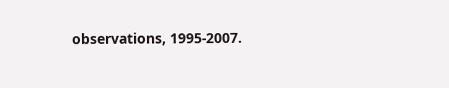observations, 1995-2007.